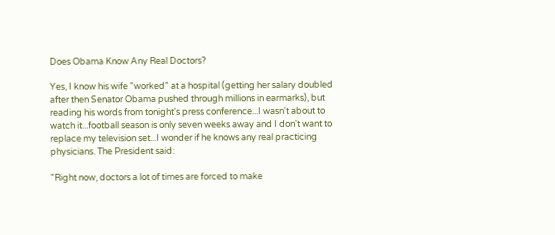Does Obama Know Any Real Doctors?

Yes, I know his wife "worked" at a hospital (getting her salary doubled after then Senator Obama pushed through millions in earmarks), but reading his words from tonight's press conference...I wasn't about to watch it...football season is only seven weeks away and I don't want to replace my television set...I wonder if he knows any real practicing physicians. The President said:

"Right now, doctors a lot of times are forced to make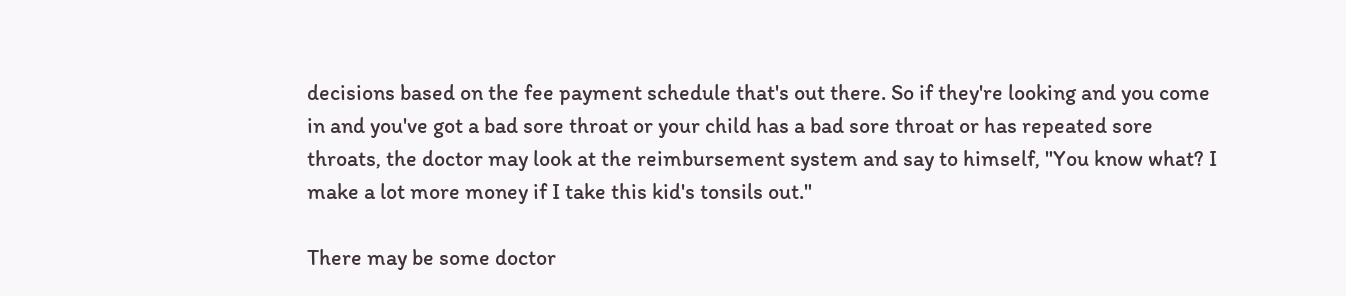decisions based on the fee payment schedule that's out there. So if they're looking and you come in and you've got a bad sore throat or your child has a bad sore throat or has repeated sore throats, the doctor may look at the reimbursement system and say to himself, "You know what? I make a lot more money if I take this kid's tonsils out."

There may be some doctor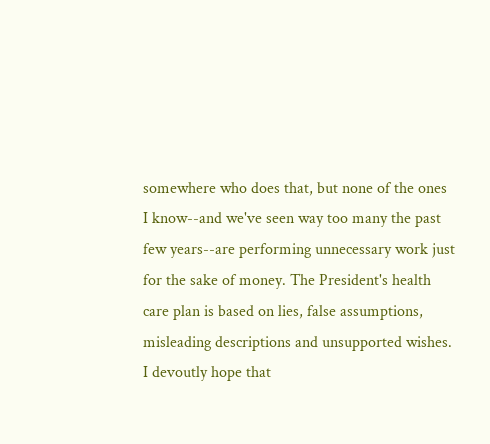somewhere who does that, but none of the ones I know--and we've seen way too many the past few years--are performing unnecessary work just for the sake of money. The President's health care plan is based on lies, false assumptions, misleading descriptions and unsupported wishes. I devoutly hope that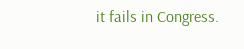it fails in Congress.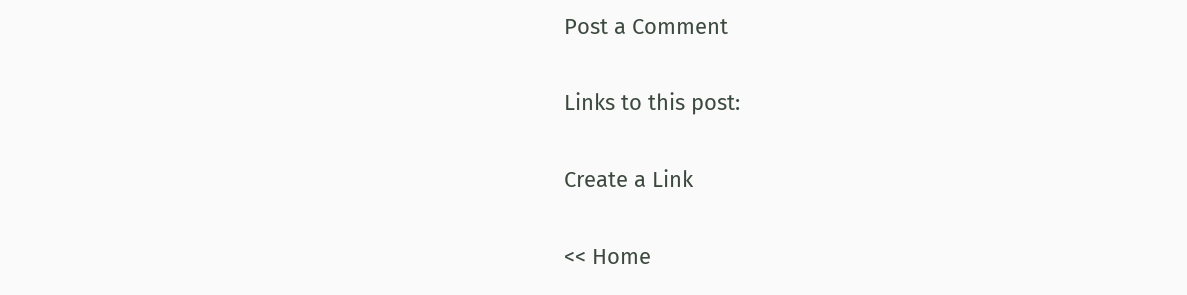Post a Comment

Links to this post:

Create a Link

<< Home